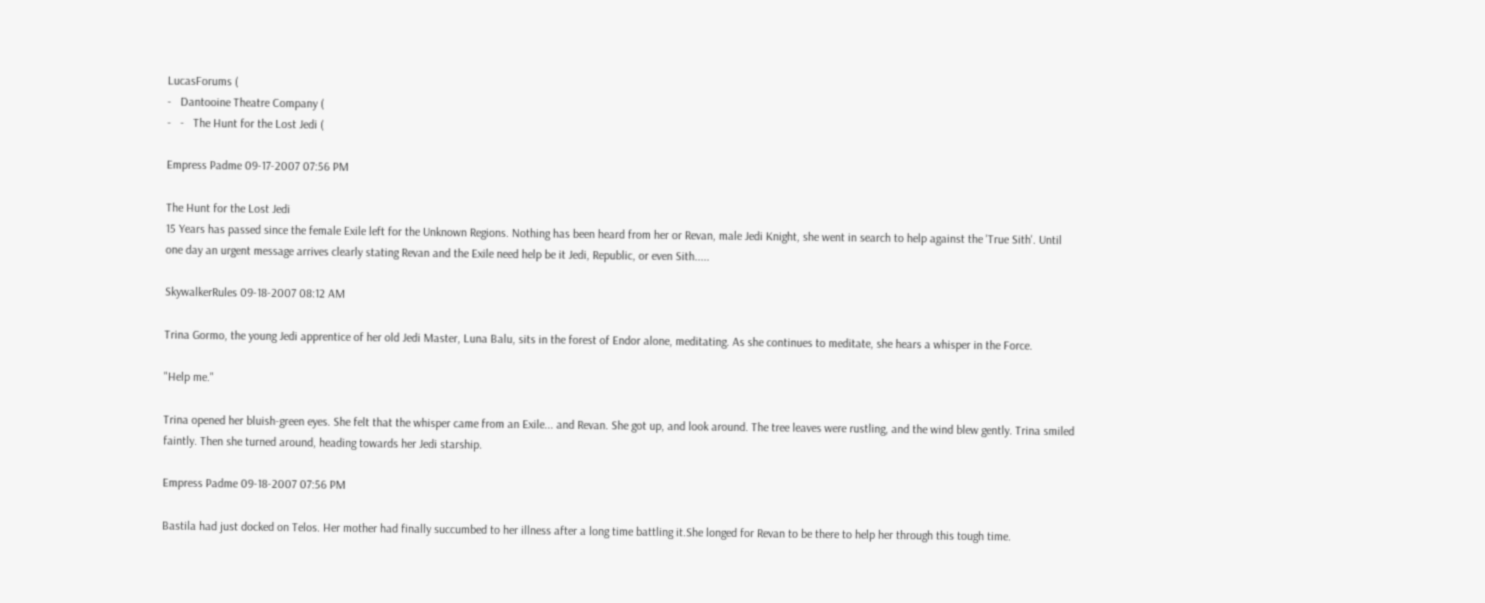LucasForums (
-   Dantooine Theatre Company (
-   -   The Hunt for the Lost Jedi (

Empress Padme 09-17-2007 07:56 PM

The Hunt for the Lost Jedi
15 Years has passed since the female Exile left for the Unknown Regions. Nothing has been heard from her or Revan, male Jedi Knight, she went in search to help against the 'True Sith'. Until one day an urgent message arrives clearly stating Revan and the Exile need help be it Jedi, Republic, or even Sith.....

SkywalkerRules 09-18-2007 08:12 AM

Trina Gormo, the young Jedi apprentice of her old Jedi Master, Luna Balu, sits in the forest of Endor alone, meditating. As she continues to meditate, she hears a whisper in the Force.

"Help me."

Trina opened her bluish-green eyes. She felt that the whisper came from an Exile... and Revan. She got up, and look around. The tree leaves were rustling, and the wind blew gently. Trina smiled faintly. Then she turned around, heading towards her Jedi starship.

Empress Padme 09-18-2007 07:56 PM

Bastila had just docked on Telos. Her mother had finally succumbed to her illness after a long time battling it.She longed for Revan to be there to help her through this tough time.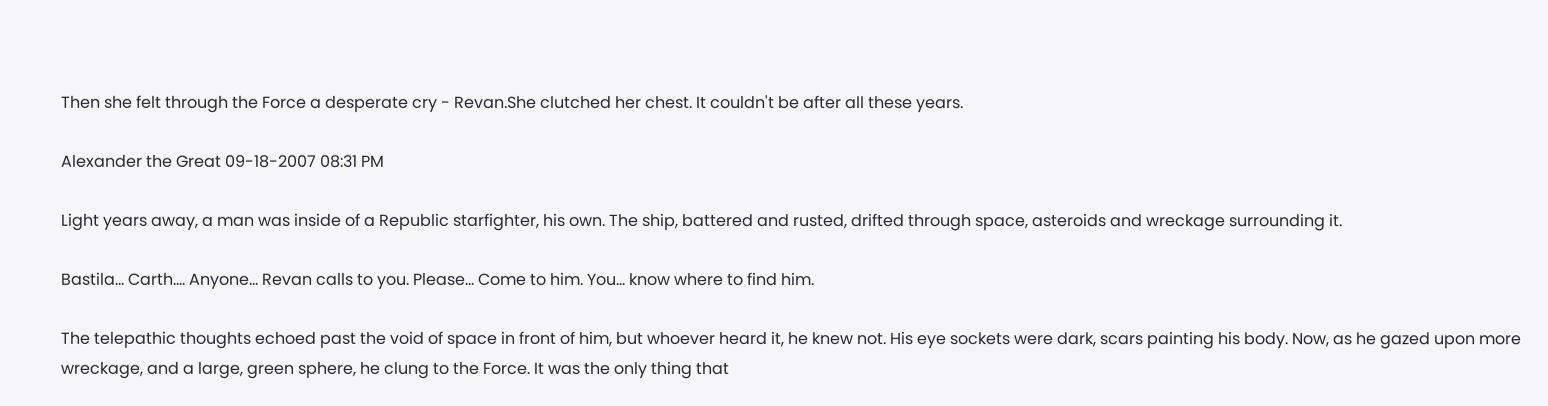Then she felt through the Force a desperate cry - Revan.She clutched her chest. It couldn't be after all these years.

Alexander the Great 09-18-2007 08:31 PM

Light years away, a man was inside of a Republic starfighter, his own. The ship, battered and rusted, drifted through space, asteroids and wreckage surrounding it.

Bastila... Carth.... Anyone... Revan calls to you. Please... Come to him. You... know where to find him.

The telepathic thoughts echoed past the void of space in front of him, but whoever heard it, he knew not. His eye sockets were dark, scars painting his body. Now, as he gazed upon more wreckage, and a large, green sphere, he clung to the Force. It was the only thing that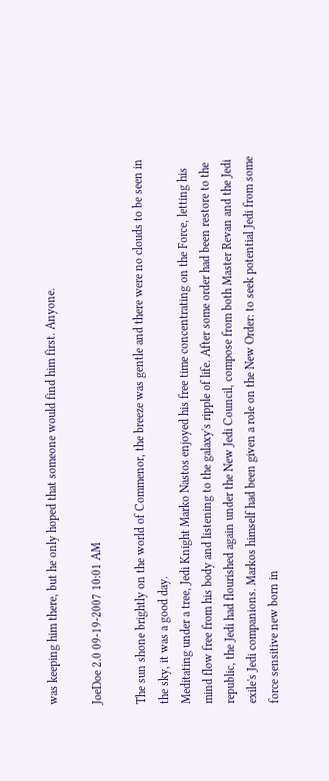was keeping him there, but he only hoped that someone would find him first. Anyone.

JoeDoe 2.0 09-19-2007 10:01 AM

The sun shone brightly on the world of Commenor, the breeze was gentle and there were no clouds to be seen in the sky, it was a good day.
Meditating under a tree, Jedi Knight Marko Nastos enjoyed his free time concentrating on the Force, letting his mind flow free from his body and listening to the galaxy's ripple of life. After some order had been restore to the republic, the Jedi had flourished again under the New Jedi Council, compose from both Master Revan and the Jedi exile's Jedi companions. Markos himself had been given a role on the New Order: to seek potential Jedi from some force sensitive new born in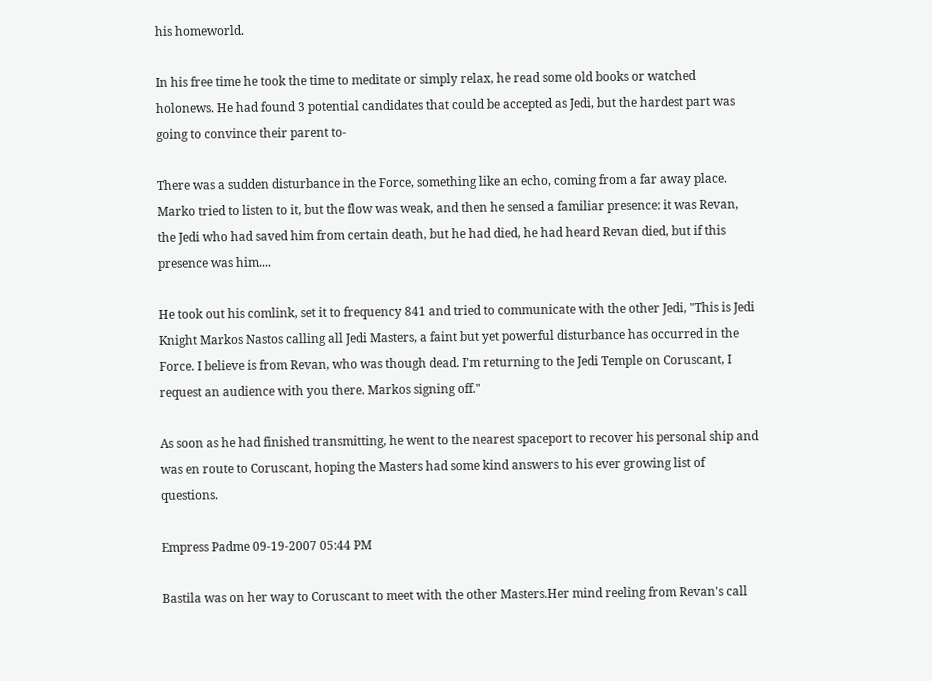his homeworld.

In his free time he took the time to meditate or simply relax, he read some old books or watched holonews. He had found 3 potential candidates that could be accepted as Jedi, but the hardest part was going to convince their parent to-

There was a sudden disturbance in the Force, something like an echo, coming from a far away place. Marko tried to listen to it, but the flow was weak, and then he sensed a familiar presence: it was Revan, the Jedi who had saved him from certain death, but he had died, he had heard Revan died, but if this presence was him....

He took out his comlink, set it to frequency 841 and tried to communicate with the other Jedi, "This is Jedi Knight Markos Nastos calling all Jedi Masters, a faint but yet powerful disturbance has occurred in the Force. I believe is from Revan, who was though dead. I'm returning to the Jedi Temple on Coruscant, I request an audience with you there. Markos signing off."

As soon as he had finished transmitting, he went to the nearest spaceport to recover his personal ship and was en route to Coruscant, hoping the Masters had some kind answers to his ever growing list of questions.

Empress Padme 09-19-2007 05:44 PM

Bastila was on her way to Coruscant to meet with the other Masters.Her mind reeling from Revan's call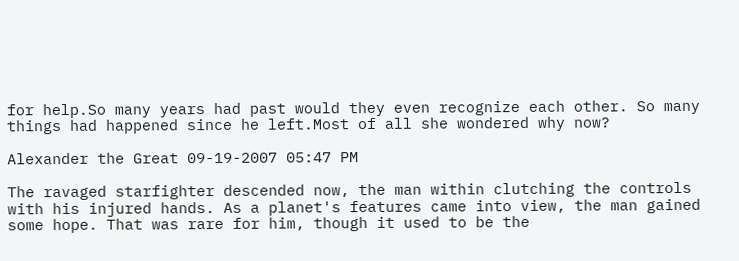for help.So many years had past would they even recognize each other. So many things had happened since he left.Most of all she wondered why now?

Alexander the Great 09-19-2007 05:47 PM

The ravaged starfighter descended now, the man within clutching the controls with his injured hands. As a planet's features came into view, the man gained some hope. That was rare for him, though it used to be the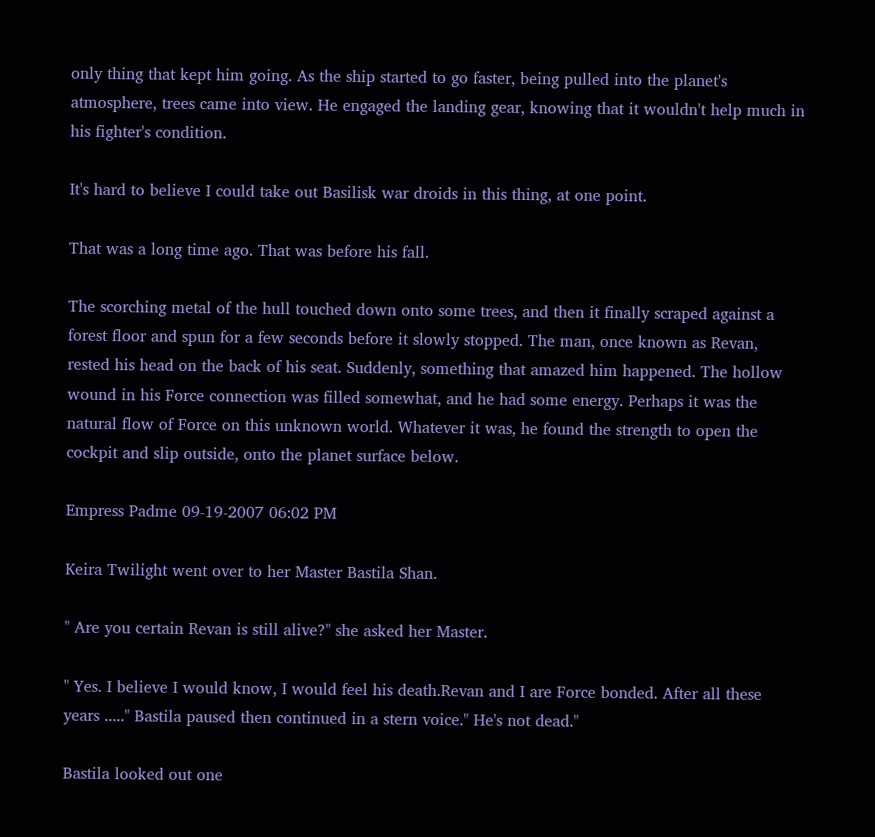only thing that kept him going. As the ship started to go faster, being pulled into the planet's atmosphere, trees came into view. He engaged the landing gear, knowing that it wouldn't help much in his fighter's condition.

It's hard to believe I could take out Basilisk war droids in this thing, at one point.

That was a long time ago. That was before his fall.

The scorching metal of the hull touched down onto some trees, and then it finally scraped against a forest floor and spun for a few seconds before it slowly stopped. The man, once known as Revan, rested his head on the back of his seat. Suddenly, something that amazed him happened. The hollow wound in his Force connection was filled somewhat, and he had some energy. Perhaps it was the natural flow of Force on this unknown world. Whatever it was, he found the strength to open the cockpit and slip outside, onto the planet surface below.

Empress Padme 09-19-2007 06:02 PM

Keira Twilight went over to her Master Bastila Shan.

" Are you certain Revan is still alive?" she asked her Master.

" Yes. I believe I would know, I would feel his death.Revan and I are Force bonded. After all these years ....." Bastila paused then continued in a stern voice." He's not dead."

Bastila looked out one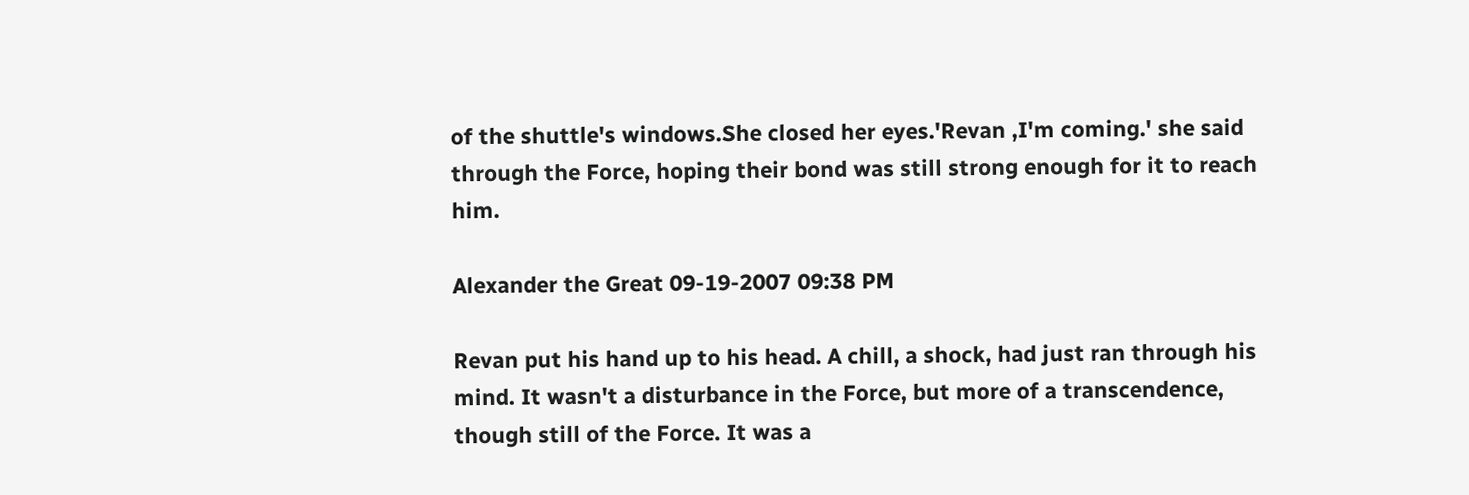of the shuttle's windows.She closed her eyes.'Revan ,I'm coming.' she said through the Force, hoping their bond was still strong enough for it to reach him.

Alexander the Great 09-19-2007 09:38 PM

Revan put his hand up to his head. A chill, a shock, had just ran through his mind. It wasn't a disturbance in the Force, but more of a transcendence, though still of the Force. It was a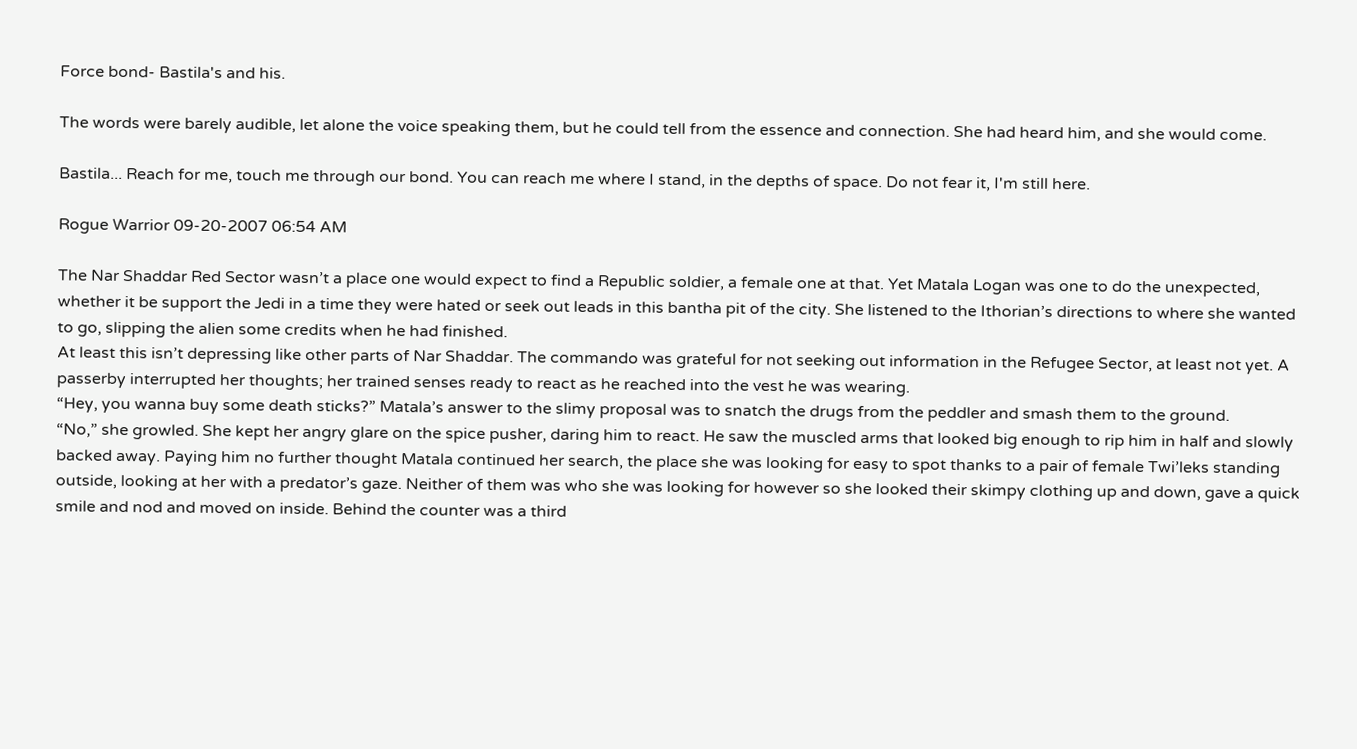Force bond- Bastila's and his.

The words were barely audible, let alone the voice speaking them, but he could tell from the essence and connection. She had heard him, and she would come.

Bastila... Reach for me, touch me through our bond. You can reach me where I stand, in the depths of space. Do not fear it, I'm still here.

Rogue Warrior 09-20-2007 06:54 AM

The Nar Shaddar Red Sector wasn’t a place one would expect to find a Republic soldier, a female one at that. Yet Matala Logan was one to do the unexpected, whether it be support the Jedi in a time they were hated or seek out leads in this bantha pit of the city. She listened to the Ithorian’s directions to where she wanted to go, slipping the alien some credits when he had finished.
At least this isn’t depressing like other parts of Nar Shaddar. The commando was grateful for not seeking out information in the Refugee Sector, at least not yet. A passerby interrupted her thoughts; her trained senses ready to react as he reached into the vest he was wearing.
“Hey, you wanna buy some death sticks?” Matala’s answer to the slimy proposal was to snatch the drugs from the peddler and smash them to the ground.
“No,” she growled. She kept her angry glare on the spice pusher, daring him to react. He saw the muscled arms that looked big enough to rip him in half and slowly backed away. Paying him no further thought Matala continued her search, the place she was looking for easy to spot thanks to a pair of female Twi’leks standing outside, looking at her with a predator’s gaze. Neither of them was who she was looking for however so she looked their skimpy clothing up and down, gave a quick smile and nod and moved on inside. Behind the counter was a third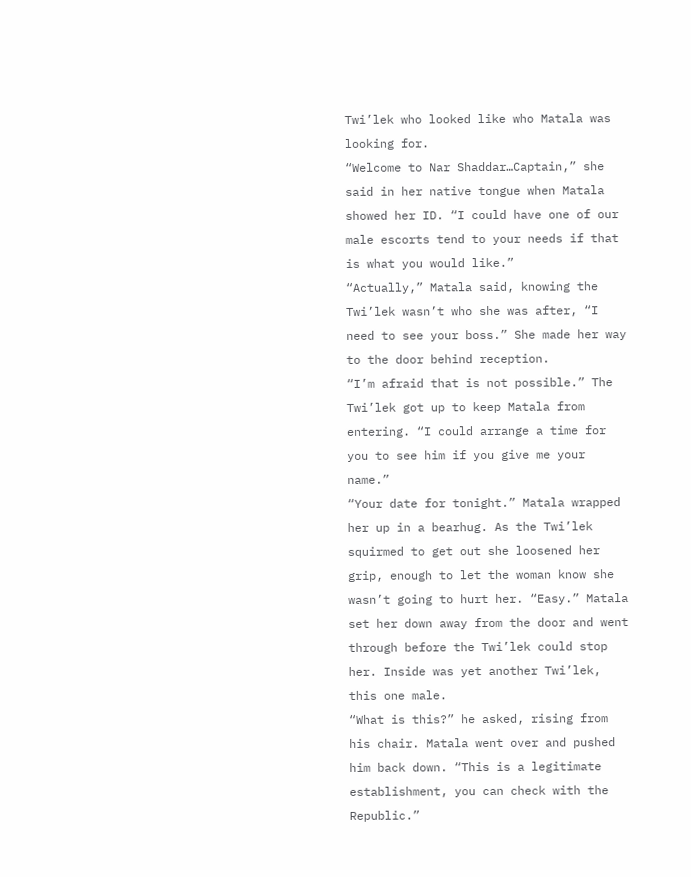Twi’lek who looked like who Matala was looking for.
“Welcome to Nar Shaddar…Captain,” she said in her native tongue when Matala showed her ID. “I could have one of our male escorts tend to your needs if that is what you would like.”
“Actually,” Matala said, knowing the Twi’lek wasn’t who she was after, “I need to see your boss.” She made her way to the door behind reception.
“I’m afraid that is not possible.” The Twi’lek got up to keep Matala from entering. “I could arrange a time for you to see him if you give me your name.”
“Your date for tonight.” Matala wrapped her up in a bearhug. As the Twi’lek squirmed to get out she loosened her grip, enough to let the woman know she wasn’t going to hurt her. “Easy.” Matala set her down away from the door and went through before the Twi’lek could stop her. Inside was yet another Twi’lek, this one male.
“What is this?” he asked, rising from his chair. Matala went over and pushed him back down. “This is a legitimate establishment, you can check with the Republic.”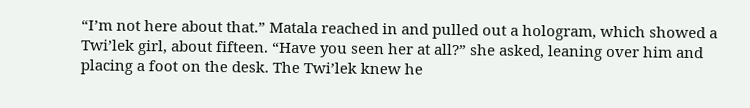“I’m not here about that.” Matala reached in and pulled out a hologram, which showed a Twi’lek girl, about fifteen. “Have you seen her at all?” she asked, leaning over him and placing a foot on the desk. The Twi’lek knew he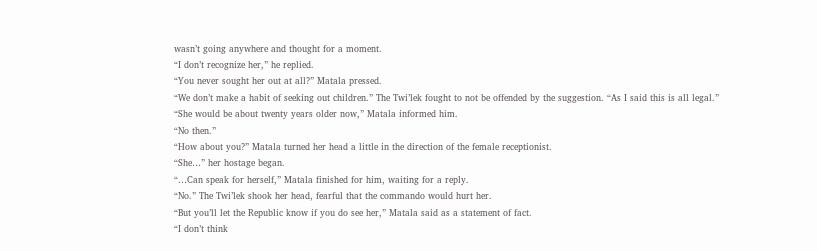wasn’t going anywhere and thought for a moment.
“I don’t recognize her,” he replied.
“You never sought her out at all?” Matala pressed.
“We don’t make a habit of seeking out children.” The Twi’lek fought to not be offended by the suggestion. “As I said this is all legal.”
“She would be about twenty years older now,” Matala informed him.
“No then.”
“How about you?” Matala turned her head a little in the direction of the female receptionist.
“She…” her hostage began.
“…Can speak for herself,” Matala finished for him, waiting for a reply.
“No.” The Twi’lek shook her head, fearful that the commando would hurt her.
“But you’ll let the Republic know if you do see her,” Matala said as a statement of fact.
“I don’t think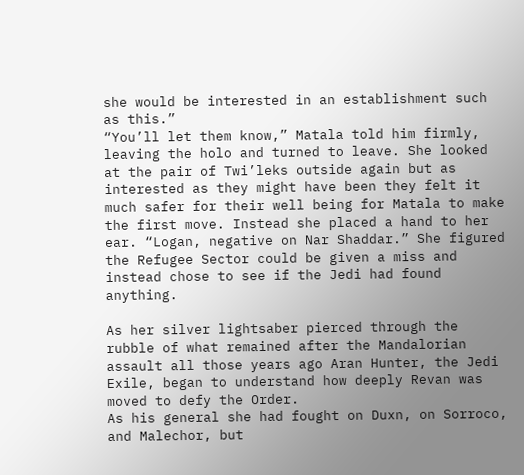she would be interested in an establishment such as this.”
“You’ll let them know,” Matala told him firmly, leaving the holo and turned to leave. She looked at the pair of Twi’leks outside again but as interested as they might have been they felt it much safer for their well being for Matala to make the first move. Instead she placed a hand to her ear. “Logan, negative on Nar Shaddar.” She figured the Refugee Sector could be given a miss and instead chose to see if the Jedi had found anything.

As her silver lightsaber pierced through the rubble of what remained after the Mandalorian assault all those years ago Aran Hunter, the Jedi Exile, began to understand how deeply Revan was moved to defy the Order.
As his general she had fought on Duxn, on Sorroco, and Malechor, but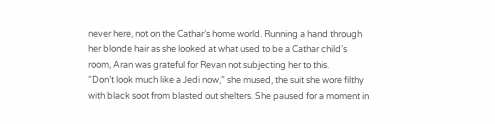never here, not on the Cathar’s home world. Running a hand through her blonde hair as she looked at what used to be a Cathar child’s room, Aran was grateful for Revan not subjecting her to this.
“Don’t look much like a Jedi now,” she mused, the suit she wore filthy with black soot from blasted out shelters. She paused for a moment in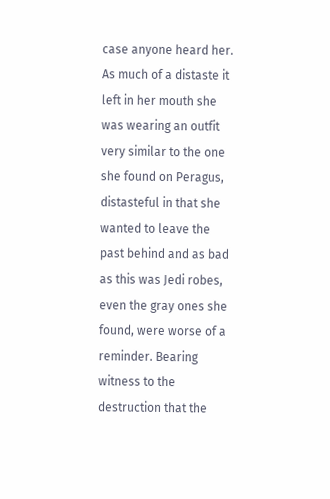case anyone heard her. As much of a distaste it left in her mouth she was wearing an outfit very similar to the one she found on Peragus, distasteful in that she wanted to leave the past behind and as bad as this was Jedi robes, even the gray ones she found, were worse of a reminder. Bearing witness to the destruction that the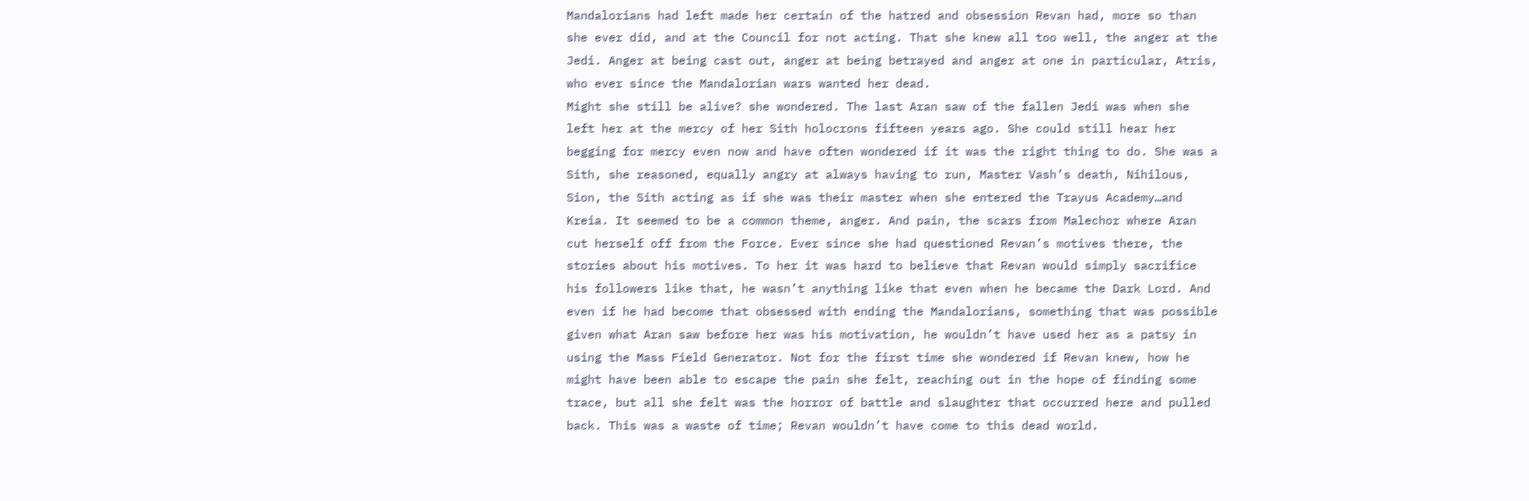Mandalorians had left made her certain of the hatred and obsession Revan had, more so than she ever did, and at the Council for not acting. That she knew all too well, the anger at the Jedi. Anger at being cast out, anger at being betrayed and anger at one in particular, Atris, who ever since the Mandalorian wars wanted her dead.
Might she still be alive? she wondered. The last Aran saw of the fallen Jedi was when she left her at the mercy of her Sith holocrons fifteen years ago. She could still hear her begging for mercy even now and have often wondered if it was the right thing to do. She was a Sith, she reasoned, equally angry at always having to run, Master Vash’s death, Nihilous, Sion, the Sith acting as if she was their master when she entered the Trayus Academy…and Kreia. It seemed to be a common theme, anger. And pain, the scars from Malechor where Aran cut herself off from the Force. Ever since she had questioned Revan’s motives there, the stories about his motives. To her it was hard to believe that Revan would simply sacrifice his followers like that, he wasn’t anything like that even when he became the Dark Lord. And even if he had become that obsessed with ending the Mandalorians, something that was possible given what Aran saw before her was his motivation, he wouldn’t have used her as a patsy in using the Mass Field Generator. Not for the first time she wondered if Revan knew, how he might have been able to escape the pain she felt, reaching out in the hope of finding some trace, but all she felt was the horror of battle and slaughter that occurred here and pulled back. This was a waste of time; Revan wouldn’t have come to this dead world.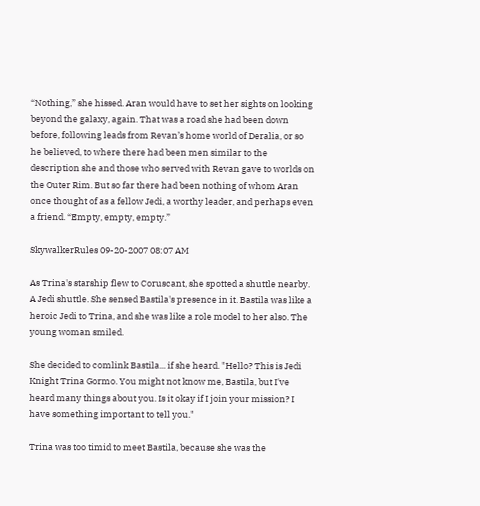“Nothing,” she hissed. Aran would have to set her sights on looking beyond the galaxy, again. That was a road she had been down before, following leads from Revan’s home world of Deralia, or so he believed, to where there had been men similar to the description she and those who served with Revan gave to worlds on the Outer Rim. But so far there had been nothing of whom Aran once thought of as a fellow Jedi, a worthy leader, and perhaps even a friend. “Empty, empty, empty.”

SkywalkerRules 09-20-2007 08:07 AM

As Trina's starship flew to Coruscant, she spotted a shuttle nearby. A Jedi shuttle. She sensed Bastila's presence in it. Bastila was like a heroic Jedi to Trina, and she was like a role model to her also. The young woman smiled.

She decided to comlink Bastila... if she heard. "Hello? This is Jedi Knight Trina Gormo. You might not know me, Bastila, but I've heard many things about you. Is it okay if I join your mission? I have something important to tell you."

Trina was too timid to meet Bastila, because she was the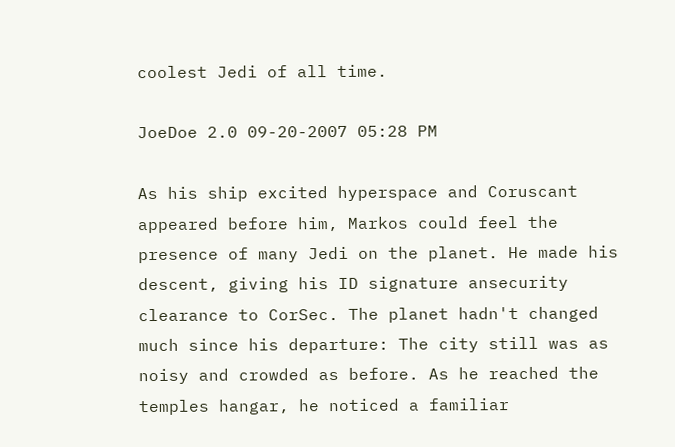coolest Jedi of all time.

JoeDoe 2.0 09-20-2007 05:28 PM

As his ship excited hyperspace and Coruscant appeared before him, Markos could feel the presence of many Jedi on the planet. He made his descent, giving his ID signature ansecurity clearance to CorSec. The planet hadn't changed much since his departure: The city still was as noisy and crowded as before. As he reached the temples hangar, he noticed a familiar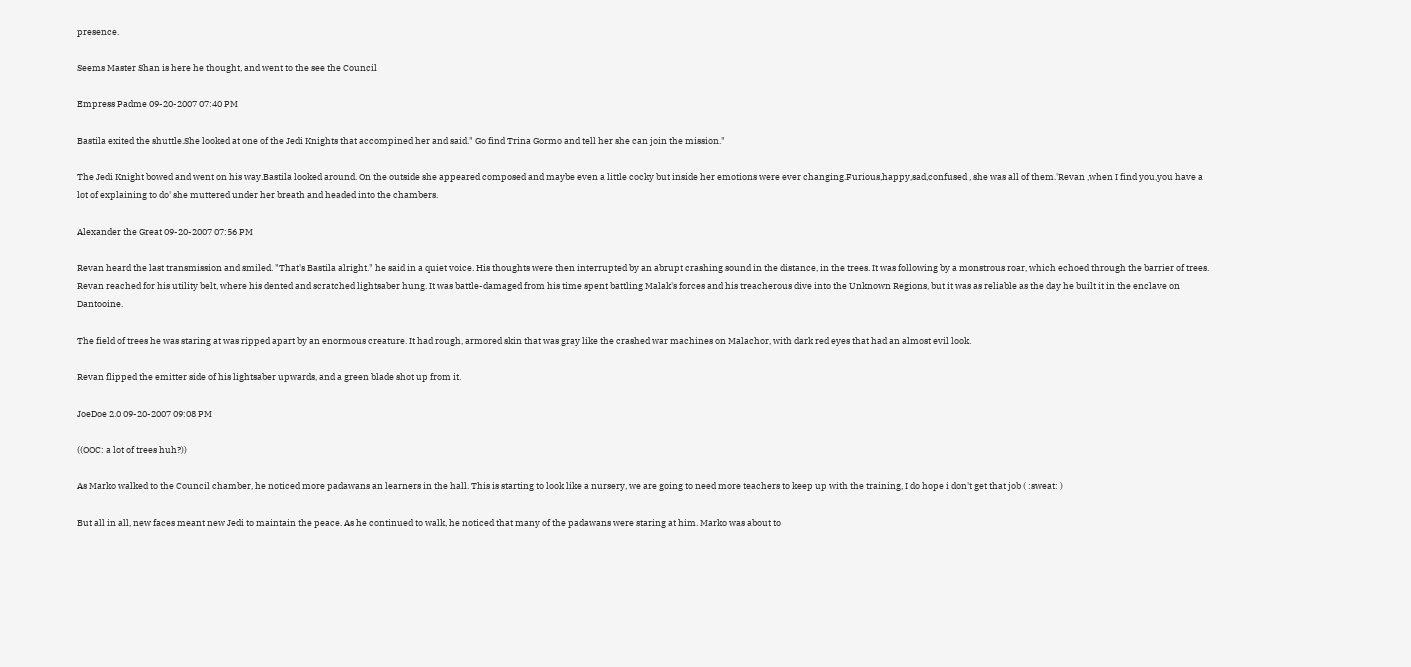presence.

Seems Master Shan is here he thought, and went to the see the Council

Empress Padme 09-20-2007 07:40 PM

Bastila exited the shuttle.She looked at one of the Jedi Knights that accompined her and said." Go find Trina Gormo and tell her she can join the mission."

The Jedi Knight bowed and went on his way.Bastila looked around. On the outside she appeared composed and maybe even a little cocky but inside her emotions were ever changing.Furious,happy,sad,confused , she was all of them.'Revan ,when I find you,you have a lot of explaining to do' she muttered under her breath and headed into the chambers.

Alexander the Great 09-20-2007 07:56 PM

Revan heard the last transmission and smiled. "That's Bastila alright." he said in a quiet voice. His thoughts were then interrupted by an abrupt crashing sound in the distance, in the trees. It was following by a monstrous roar, which echoed through the barrier of trees. Revan reached for his utility belt, where his dented and scratched lightsaber hung. It was battle-damaged from his time spent battling Malak's forces and his treacherous dive into the Unknown Regions, but it was as reliable as the day he built it in the enclave on Dantooine.

The field of trees he was staring at was ripped apart by an enormous creature. It had rough, armored skin that was gray like the crashed war machines on Malachor, with dark red eyes that had an almost evil look.

Revan flipped the emitter side of his lightsaber upwards, and a green blade shot up from it.

JoeDoe 2.0 09-20-2007 09:08 PM

((OOC: a lot of trees huh?))

As Marko walked to the Council chamber, he noticed more padawans an learners in the hall. This is starting to look like a nursery, we are going to need more teachers to keep up with the training, I do hope i don't get that job ( :sweat: )

But all in all, new faces meant new Jedi to maintain the peace. As he continued to walk, he noticed that many of the padawans were staring at him. Marko was about to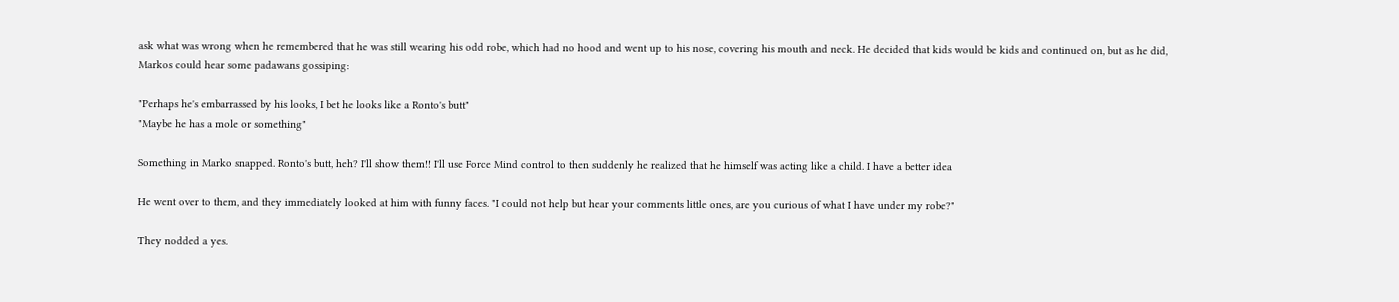ask what was wrong when he remembered that he was still wearing his odd robe, which had no hood and went up to his nose, covering his mouth and neck. He decided that kids would be kids and continued on, but as he did, Markos could hear some padawans gossiping:

"Perhaps he's embarrassed by his looks, I bet he looks like a Ronto's butt"
"Maybe he has a mole or something"

Something in Marko snapped. Ronto's butt, heh? I'll show them!! I'll use Force Mind control to then suddenly he realized that he himself was acting like a child. I have a better idea

He went over to them, and they immediately looked at him with funny faces. "I could not help but hear your comments little ones, are you curious of what I have under my robe?"

They nodded a yes.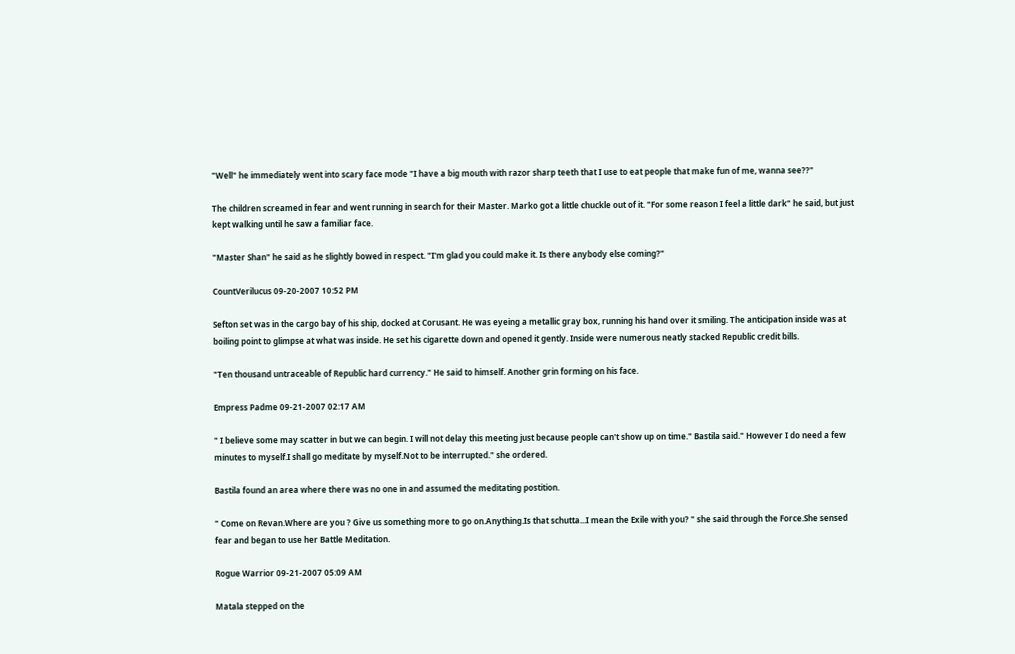"Well" he immediately went into scary face mode "I have a big mouth with razor sharp teeth that I use to eat people that make fun of me, wanna see??"

The children screamed in fear and went running in search for their Master. Marko got a little chuckle out of it. "For some reason I feel a little dark" he said, but just kept walking until he saw a familiar face.

"Master Shan" he said as he slightly bowed in respect. "I'm glad you could make it. Is there anybody else coming?"

CountVerilucus 09-20-2007 10:52 PM

Sefton set was in the cargo bay of his ship, docked at Corusant. He was eyeing a metallic gray box, running his hand over it smiling. The anticipation inside was at boiling point to glimpse at what was inside. He set his cigarette down and opened it gently. Inside were numerous neatly stacked Republic credit bills.

"Ten thousand untraceable of Republic hard currency." He said to himself. Another grin forming on his face.

Empress Padme 09-21-2007 02:17 AM

" I believe some may scatter in but we can begin. I will not delay this meeting just because people can't show up on time." Bastila said." However I do need a few minutes to myself.I shall go meditate by myself.Not to be interrupted." she ordered.

Bastila found an area where there was no one in and assumed the meditating postition.

" Come on Revan.Where are you ? Give us something more to go on.Anything.Is that schutta...I mean the Exile with you? " she said through the Force.She sensed fear and began to use her Battle Meditation.

Rogue Warrior 09-21-2007 05:09 AM

Matala stepped on the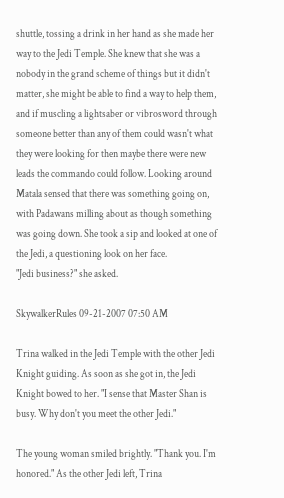shuttle, tossing a drink in her hand as she made her way to the Jedi Temple. She knew that she was a nobody in the grand scheme of things but it didn't matter, she might be able to find a way to help them, and if muscling a lightsaber or vibrosword through someone better than any of them could wasn't what they were looking for then maybe there were new leads the commando could follow. Looking around Matala sensed that there was something going on, with Padawans milling about as though something was going down. She took a sip and looked at one of the Jedi, a questioning look on her face.
"Jedi business?" she asked.

SkywalkerRules 09-21-2007 07:50 AM

Trina walked in the Jedi Temple with the other Jedi Knight guiding. As soon as she got in, the Jedi Knight bowed to her. "I sense that Master Shan is busy. Why don't you meet the other Jedi."

The young woman smiled brightly. "Thank you. I'm honored." As the other Jedi left, Trina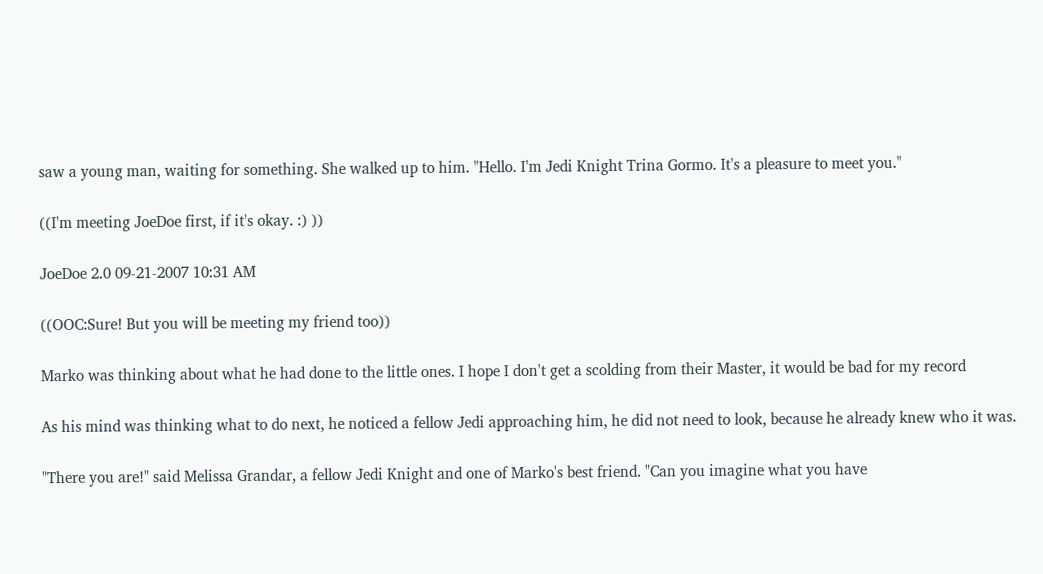saw a young man, waiting for something. She walked up to him. "Hello. I'm Jedi Knight Trina Gormo. It's a pleasure to meet you."

((I'm meeting JoeDoe first, if it's okay. :) ))

JoeDoe 2.0 09-21-2007 10:31 AM

((OOC:Sure! But you will be meeting my friend too))

Marko was thinking about what he had done to the little ones. I hope I don't get a scolding from their Master, it would be bad for my record

As his mind was thinking what to do next, he noticed a fellow Jedi approaching him, he did not need to look, because he already knew who it was.

"There you are!" said Melissa Grandar, a fellow Jedi Knight and one of Marko's best friend. "Can you imagine what you have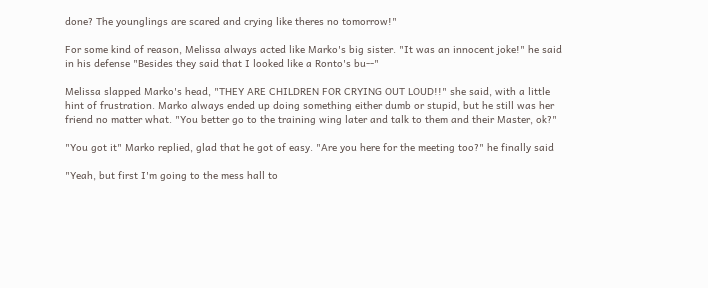done? The younglings are scared and crying like theres no tomorrow!"

For some kind of reason, Melissa always acted like Marko's big sister. "It was an innocent joke!" he said in his defense "Besides they said that I looked like a Ronto's bu--"

Melissa slapped Marko's head, "THEY ARE CHILDREN FOR CRYING OUT LOUD!!" she said, with a little hint of frustration. Marko always ended up doing something either dumb or stupid, but he still was her friend no matter what. "You better go to the training wing later and talk to them and their Master, ok?"

"You got it" Marko replied, glad that he got of easy. "Are you here for the meeting too?" he finally said

"Yeah, but first I'm going to the mess hall to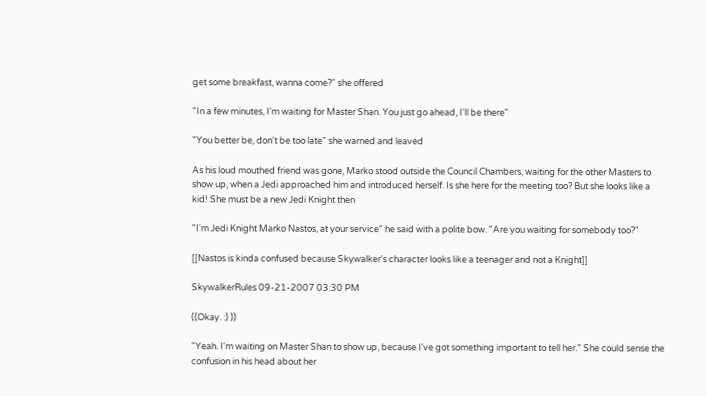get some breakfast, wanna come?" she offered

"In a few minutes, I'm waiting for Master Shan. You just go ahead, I'll be there"

"You better be, don't be too late" she warned and leaved

As his loud mouthed friend was gone, Marko stood outside the Council Chambers, waiting for the other Masters to show up, when a Jedi approached him and introduced herself. Is she here for the meeting too? But she looks like a kid! She must be a new Jedi Knight then

"I'm Jedi Knight Marko Nastos, at your service" he said with a polite bow. "Are you waiting for somebody too?"

[[Nastos is kinda confused because Skywalker's character looks like a teenager and not a Knight]]

SkywalkerRules 09-21-2007 03:30 PM

((Okay. :) ))

"Yeah. I'm waiting on Master Shan to show up, because I've got something important to tell her." She could sense the confusion in his head about her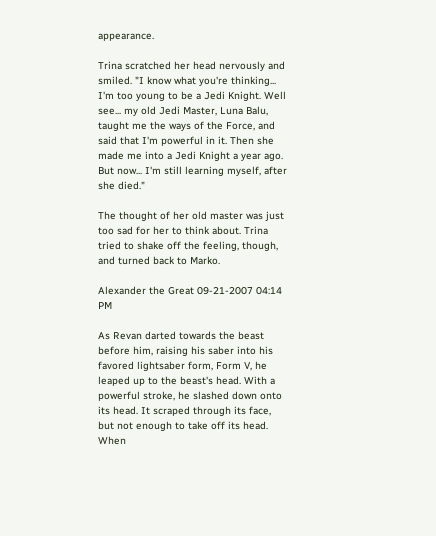appearance.

Trina scratched her head nervously and smiled. "I know what you're thinking... I'm too young to be a Jedi Knight. Well see... my old Jedi Master, Luna Balu, taught me the ways of the Force, and said that I'm powerful in it. Then she made me into a Jedi Knight a year ago. But now... I'm still learning myself, after she died."

The thought of her old master was just too sad for her to think about. Trina tried to shake off the feeling, though, and turned back to Marko.

Alexander the Great 09-21-2007 04:14 PM

As Revan darted towards the beast before him, raising his saber into his favored lightsaber form, Form V, he leaped up to the beast's head. With a powerful stroke, he slashed down onto its head. It scraped through its face, but not enough to take off its head. When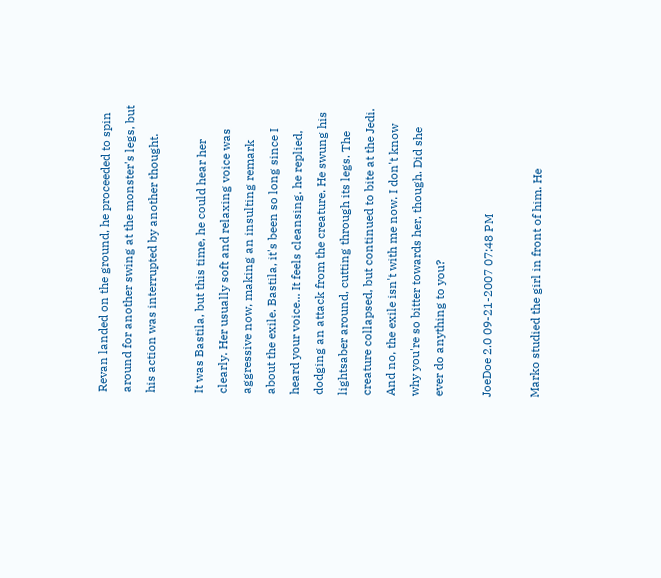Revan landed on the ground, he proceeded to spin around for another swing at the monster's legs, but his action was interrupted by another thought.

It was Bastila, but this time, he could hear her clearly. Her usually soft and relaxing voice was aggressive now, making an insulting remark about the exile. Bastila, it's been so long since I heard your voice... It feels cleansing. he replied, dodging an attack from the creature. He swung his lightsaber around, cutting through its legs. The creature collapsed, but continued to bite at the Jedi. And no, the exile isn't with me now. I don't know why you're so bitter towards her, though. Did she ever do anything to you?

JoeDoe 2.0 09-21-2007 07:48 PM

Marko studied the girl in front of him. He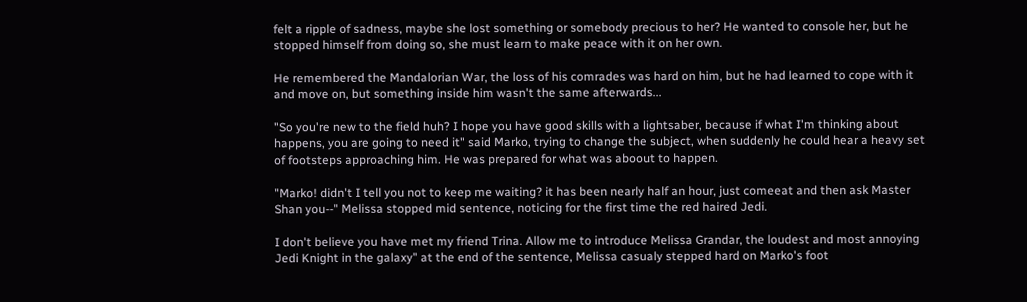felt a ripple of sadness, maybe she lost something or somebody precious to her? He wanted to console her, but he stopped himself from doing so, she must learn to make peace with it on her own.

He remembered the Mandalorian War, the loss of his comrades was hard on him, but he had learned to cope with it and move on, but something inside him wasn't the same afterwards...

"So you're new to the field huh? I hope you have good skills with a lightsaber, because if what I'm thinking about happens, you are going to need it" said Marko, trying to change the subject, when suddenly he could hear a heavy set of footsteps approaching him. He was prepared for what was aboout to happen.

"Marko! didn't I tell you not to keep me waiting? it has been nearly half an hour, just comeeat and then ask Master Shan you--" Melissa stopped mid sentence, noticing for the first time the red haired Jedi.

I don't believe you have met my friend Trina. Allow me to introduce Melissa Grandar, the loudest and most annoying Jedi Knight in the galaxy" at the end of the sentence, Melissa casualy stepped hard on Marko's foot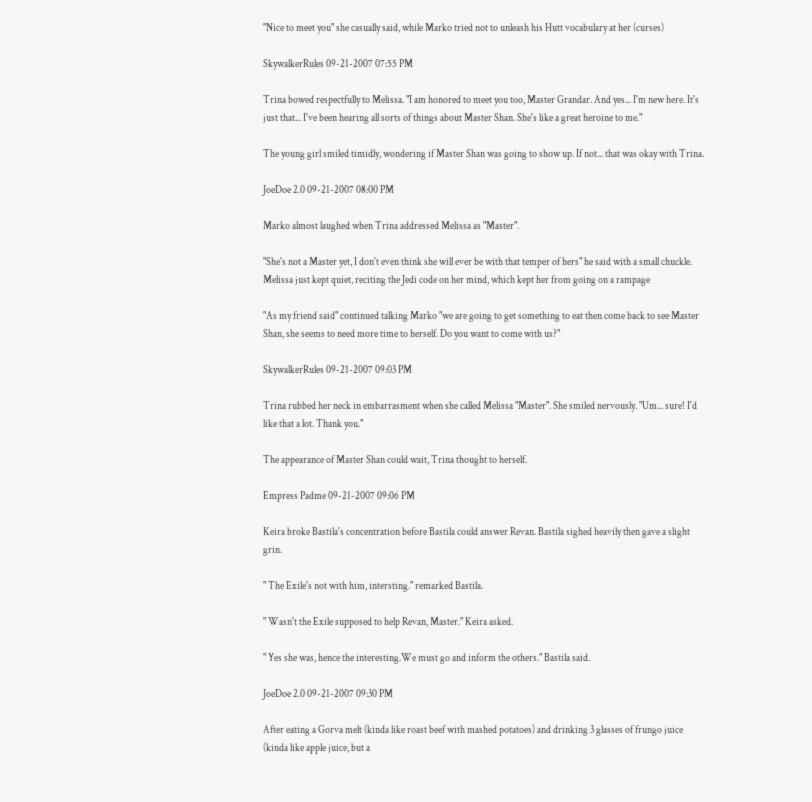"Nice to meet you" she casually said, while Marko tried not to unleash his Hutt vocabulary at her (curses)

SkywalkerRules 09-21-2007 07:55 PM

Trina bowed respectfully to Melissa. "I am honored to meet you too, Master Grandar. And yes... I'm new here. It's just that... I've been hearing all sorts of things about Master Shan. She's like a great heroine to me."

The young girl smiled timidly, wondering if Master Shan was going to show up. If not... that was okay with Trina.

JoeDoe 2.0 09-21-2007 08:00 PM

Marko almost laughed when Trina addressed Melissa as "Master".

"She's not a Master yet, I don't even think she will ever be with that temper of hers" he said with a small chuckle. Melissa just kept quiet, reciting the Jedi code on her mind, which kept her from going on a rampage

"As my friend said" continued talking Marko "we are going to get something to eat then come back to see Master Shan, she seems to need more time to herself. Do you want to come with us?"

SkywalkerRules 09-21-2007 09:03 PM

Trina rubbed her neck in embarrasment when she called Melissa "Master". She smiled nervously. "Um... sure! I'd like that a lot. Thank you."

The appearance of Master Shan could wait, Trina thought to herself.

Empress Padme 09-21-2007 09:06 PM

Keira broke Bastila's concentration before Bastila could answer Revan. Bastila sighed heavily then gave a slight grin.

" The Exile's not with him, intersting." remarked Bastila.

" Wasn't the Exile supposed to help Revan, Master." Keira asked.

" Yes she was, hence the interesting.We must go and inform the others." Bastila said.

JoeDoe 2.0 09-21-2007 09:30 PM

After eating a Gorva melt (kinda like roast beef with mashed potatoes) and drinking 3 glasses of frungo juice (kinda like apple juice, but a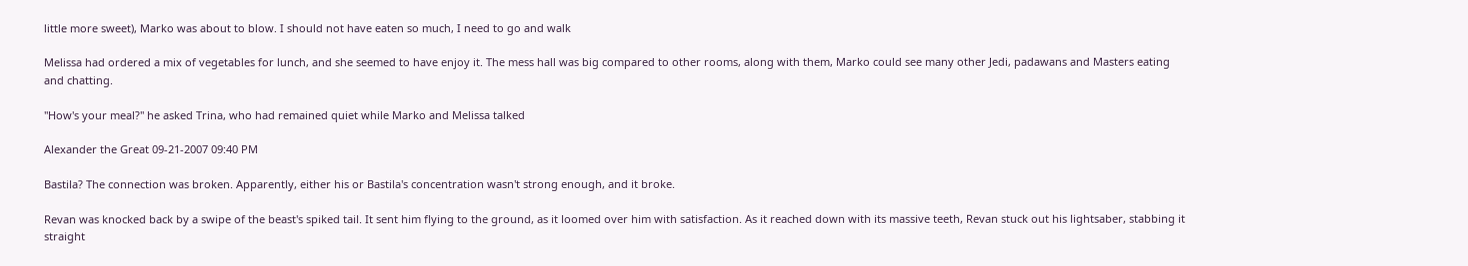little more sweet), Marko was about to blow. I should not have eaten so much, I need to go and walk

Melissa had ordered a mix of vegetables for lunch, and she seemed to have enjoy it. The mess hall was big compared to other rooms, along with them, Marko could see many other Jedi, padawans and Masters eating and chatting.

"How's your meal?" he asked Trina, who had remained quiet while Marko and Melissa talked

Alexander the Great 09-21-2007 09:40 PM

Bastila? The connection was broken. Apparently, either his or Bastila's concentration wasn't strong enough, and it broke.

Revan was knocked back by a swipe of the beast's spiked tail. It sent him flying to the ground, as it loomed over him with satisfaction. As it reached down with its massive teeth, Revan stuck out his lightsaber, stabbing it straight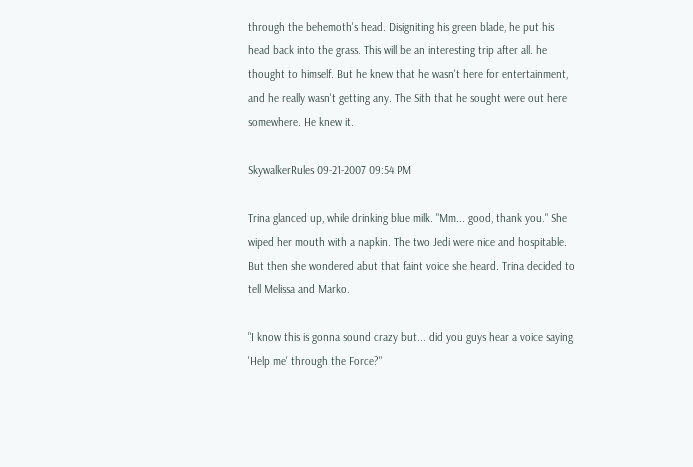through the behemoth's head. Disigniting his green blade, he put his head back into the grass. This will be an interesting trip after all. he thought to himself. But he knew that he wasn't here for entertainment, and he really wasn't getting any. The Sith that he sought were out here somewhere. He knew it.

SkywalkerRules 09-21-2007 09:54 PM

Trina glanced up, while drinking blue milk. "Mm... good, thank you." She wiped her mouth with a napkin. The two Jedi were nice and hospitable. But then she wondered abut that faint voice she heard. Trina decided to tell Melissa and Marko.

"I know this is gonna sound crazy but... did you guys hear a voice saying 'Help me' through the Force?"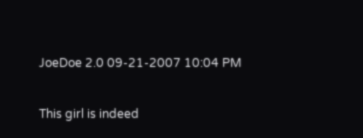JoeDoe 2.0 09-21-2007 10:04 PM

This girl is indeed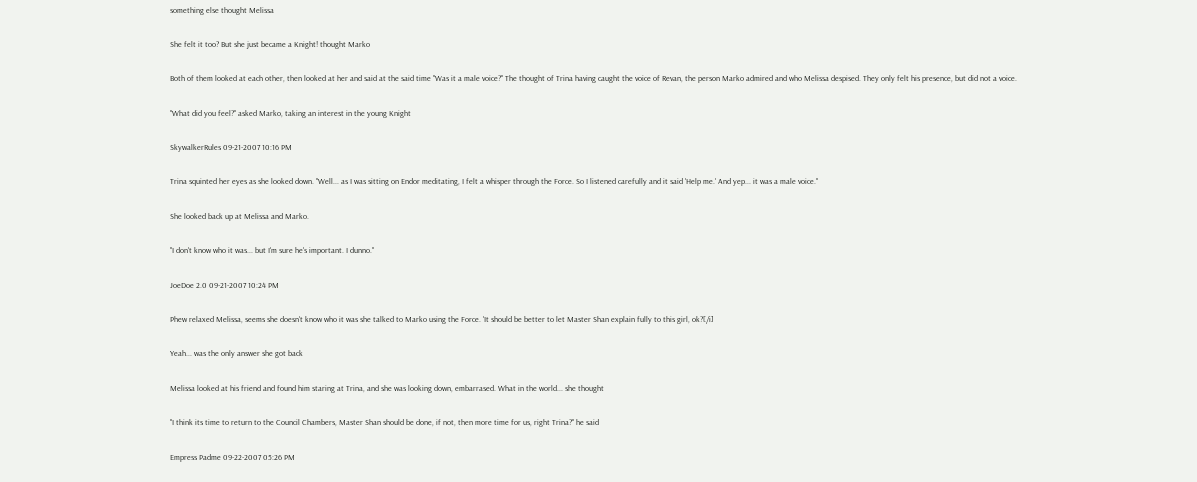something else thought Melissa

She felt it too? But she just became a Knight! thought Marko

Both of them looked at each other, then looked at her and said at the said time "Was it a male voice?" The thought of Trina having caught the voice of Revan, the person Marko admired and who Melissa despised. They only felt his presence, but did not a voice.

"What did you feel?" asked Marko, taking an interest in the young Knight

SkywalkerRules 09-21-2007 10:16 PM

Trina squinted her eyes as she looked down. "Well... as I was sitting on Endor meditating, I felt a whisper through the Force. So I listened carefully and it said 'Help me.' And yep... it was a male voice."

She looked back up at Melissa and Marko.

"I don't know who it was... but I'm sure he's important. I dunno."

JoeDoe 2.0 09-21-2007 10:24 PM

Phew relaxed Melissa, seems she doesn't know who it was she talked to Marko using the Force. 'It should be better to let Master Shan explain fully to this girl, ok?[/i]

Yeah... was the only answer she got back

Melissa looked at his friend and found him staring at Trina, and she was looking down, embarrased. What in the world... she thought

"I think its time to return to the Council Chambers, Master Shan should be done, if not, then more time for us, right Trina?" he said

Empress Padme 09-22-2007 05:26 PM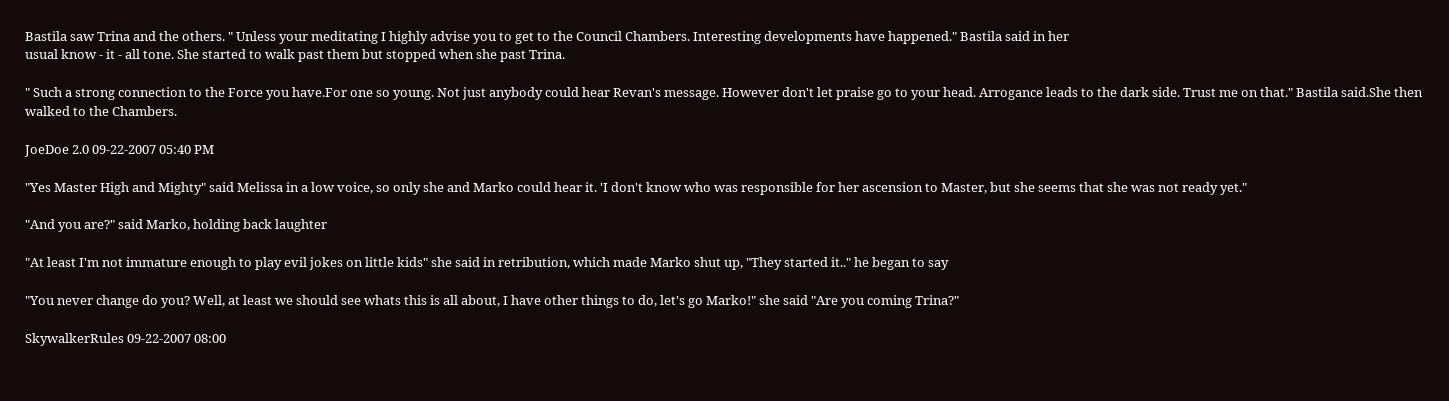Bastila saw Trina and the others. " Unless your meditating I highly advise you to get to the Council Chambers. Interesting developments have happened." Bastila said in her
usual know - it - all tone. She started to walk past them but stopped when she past Trina.

" Such a strong connection to the Force you have.For one so young. Not just anybody could hear Revan's message. However don't let praise go to your head. Arrogance leads to the dark side. Trust me on that." Bastila said.She then walked to the Chambers.

JoeDoe 2.0 09-22-2007 05:40 PM

"Yes Master High and Mighty" said Melissa in a low voice, so only she and Marko could hear it. 'I don't know who was responsible for her ascension to Master, but she seems that she was not ready yet."

"And you are?" said Marko, holding back laughter

"At least I'm not immature enough to play evil jokes on little kids" she said in retribution, which made Marko shut up, "They started it.." he began to say

"You never change do you? Well, at least we should see whats this is all about, I have other things to do, let's go Marko!" she said "Are you coming Trina?"

SkywalkerRules 09-22-2007 08:00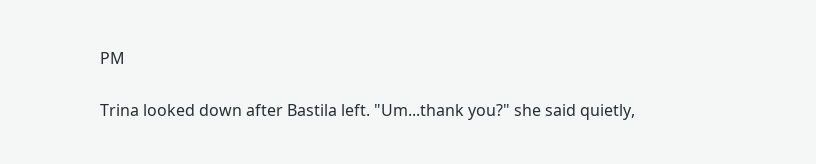PM

Trina looked down after Bastila left. "Um...thank you?" she said quietly,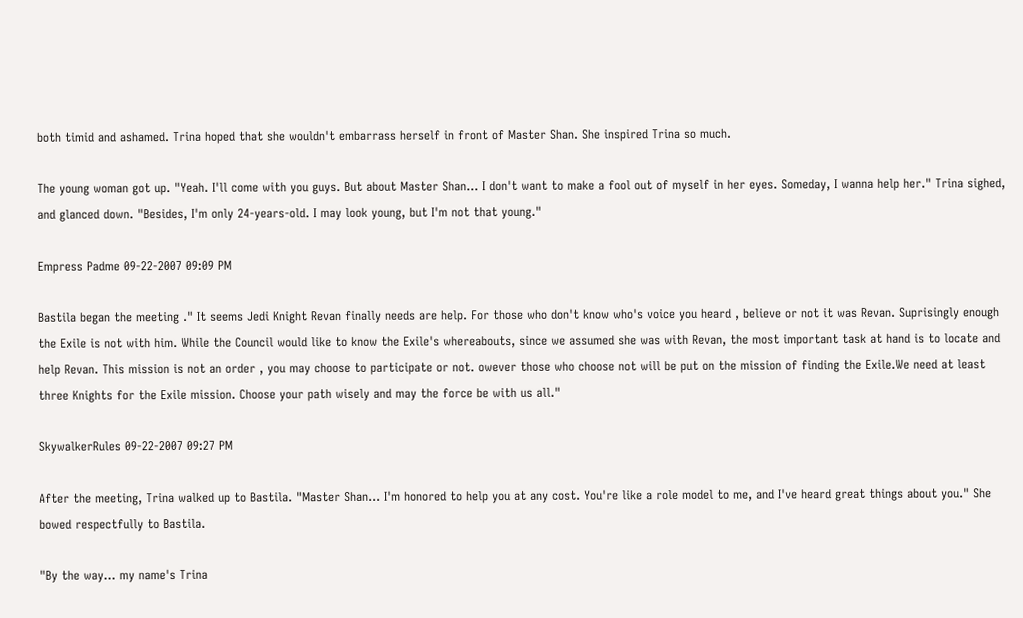both timid and ashamed. Trina hoped that she wouldn't embarrass herself in front of Master Shan. She inspired Trina so much.

The young woman got up. "Yeah. I'll come with you guys. But about Master Shan... I don't want to make a fool out of myself in her eyes. Someday, I wanna help her." Trina sighed, and glanced down. "Besides, I'm only 24-years-old. I may look young, but I'm not that young."

Empress Padme 09-22-2007 09:09 PM

Bastila began the meeting ." It seems Jedi Knight Revan finally needs are help. For those who don't know who's voice you heard , believe or not it was Revan. Suprisingly enough the Exile is not with him. While the Council would like to know the Exile's whereabouts, since we assumed she was with Revan, the most important task at hand is to locate and help Revan. This mission is not an order , you may choose to participate or not. owever those who choose not will be put on the mission of finding the Exile.We need at least three Knights for the Exile mission. Choose your path wisely and may the force be with us all."

SkywalkerRules 09-22-2007 09:27 PM

After the meeting, Trina walked up to Bastila. "Master Shan... I'm honored to help you at any cost. You're like a role model to me, and I've heard great things about you." She bowed respectfully to Bastila.

"By the way... my name's Trina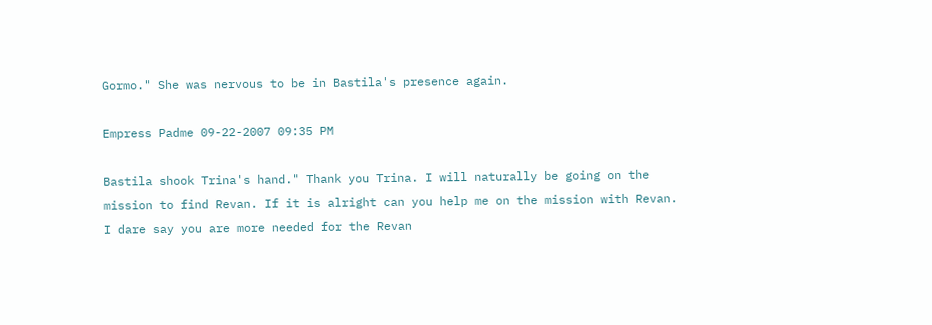Gormo." She was nervous to be in Bastila's presence again.

Empress Padme 09-22-2007 09:35 PM

Bastila shook Trina's hand." Thank you Trina. I will naturally be going on the mission to find Revan. If it is alright can you help me on the mission with Revan. I dare say you are more needed for the Revan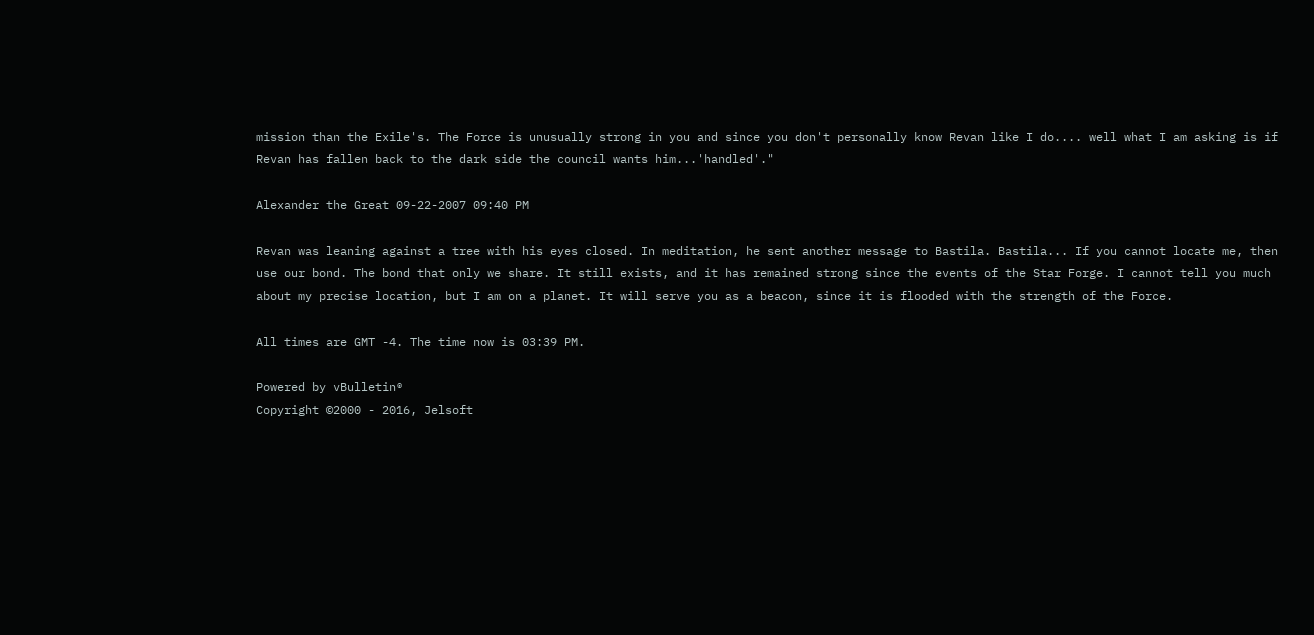mission than the Exile's. The Force is unusually strong in you and since you don't personally know Revan like I do.... well what I am asking is if Revan has fallen back to the dark side the council wants him...'handled'."

Alexander the Great 09-22-2007 09:40 PM

Revan was leaning against a tree with his eyes closed. In meditation, he sent another message to Bastila. Bastila... If you cannot locate me, then use our bond. The bond that only we share. It still exists, and it has remained strong since the events of the Star Forge. I cannot tell you much about my precise location, but I am on a planet. It will serve you as a beacon, since it is flooded with the strength of the Force.

All times are GMT -4. The time now is 03:39 PM.

Powered by vBulletin®
Copyright ©2000 - 2016, Jelsoft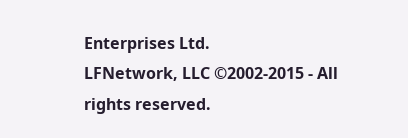Enterprises Ltd.
LFNetwork, LLC ©2002-2015 - All rights reserved.